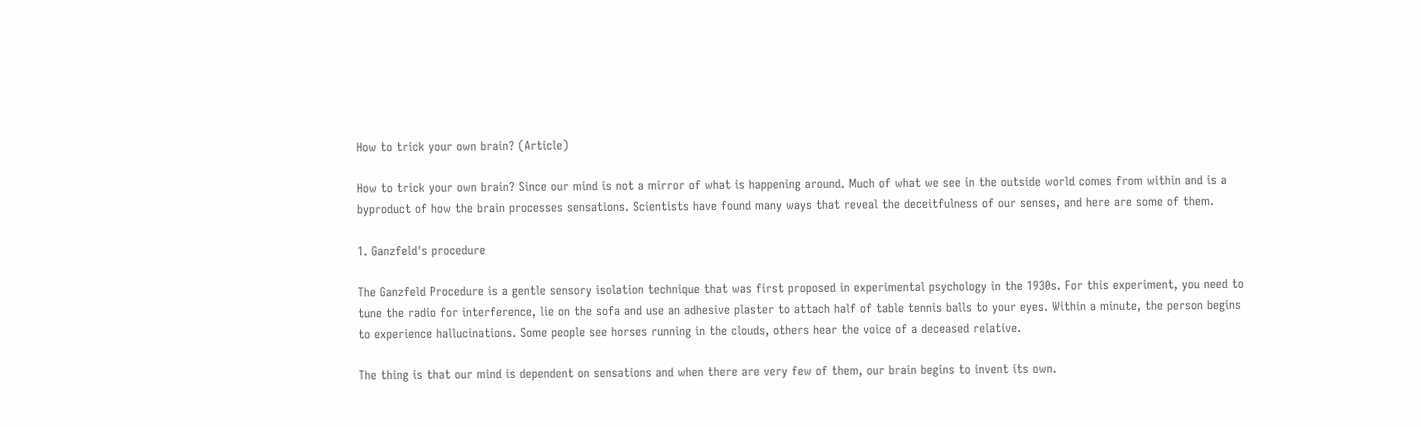How to trick your own brain? (Article)

How to trick your own brain? Since our mind is not a mirror of what is happening around. Much of what we see in the outside world comes from within and is a byproduct of how the brain processes sensations. Scientists have found many ways that reveal the deceitfulness of our senses, and here are some of them.

1. Ganzfeld's procedure

The Ganzfeld Procedure is a gentle sensory isolation technique that was first proposed in experimental psychology in the 1930s. For this experiment, you need to tune the radio for interference, lie on the sofa and use an adhesive plaster to attach half of table tennis balls to your eyes. Within a minute, the person begins to experience hallucinations. Some people see horses running in the clouds, others hear the voice of a deceased relative.

The thing is that our mind is dependent on sensations and when there are very few of them, our brain begins to invent its own.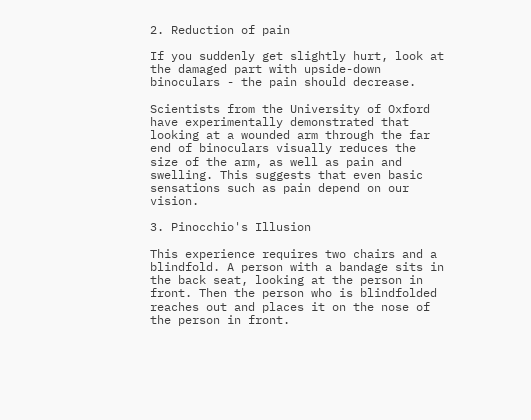2. Reduction of pain

If you suddenly get slightly hurt, look at the damaged part with upside-down binoculars - the pain should decrease.

Scientists from the University of Oxford have experimentally demonstrated that looking at a wounded arm through the far end of binoculars visually reduces the size of the arm, as well as pain and swelling. This suggests that even basic sensations such as pain depend on our vision.

3. Pinocchio's Illusion

This experience requires two chairs and a blindfold. A person with a bandage sits in the back seat, looking at the person in front. Then the person who is blindfolded reaches out and places it on the nose of the person in front.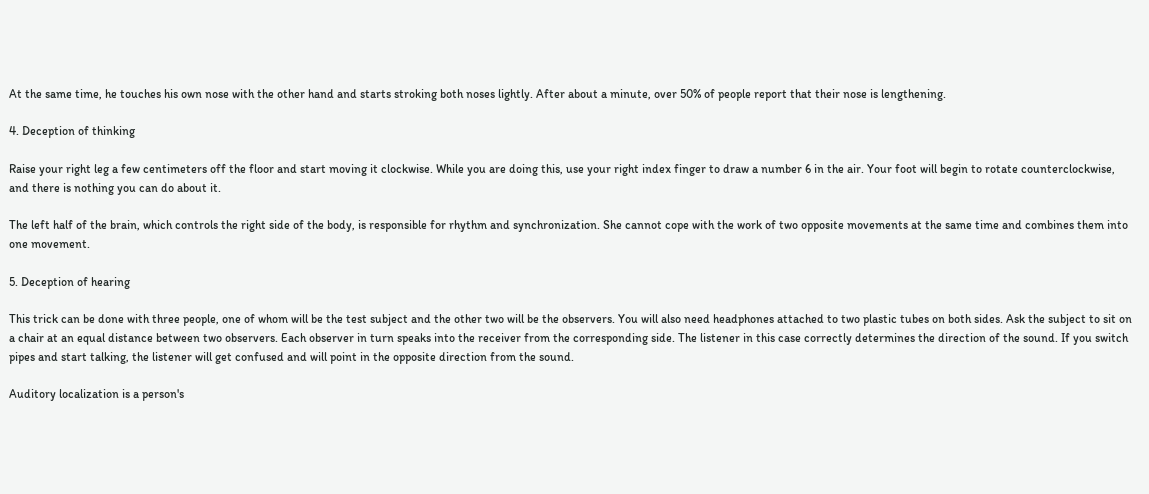At the same time, he touches his own nose with the other hand and starts stroking both noses lightly. After about a minute, over 50% of people report that their nose is lengthening.

4. Deception of thinking

Raise your right leg a few centimeters off the floor and start moving it clockwise. While you are doing this, use your right index finger to draw a number 6 in the air. Your foot will begin to rotate counterclockwise, and there is nothing you can do about it.

The left half of the brain, which controls the right side of the body, is responsible for rhythm and synchronization. She cannot cope with the work of two opposite movements at the same time and combines them into one movement.

5. Deception of hearing

This trick can be done with three people, one of whom will be the test subject and the other two will be the observers. You will also need headphones attached to two plastic tubes on both sides. Ask the subject to sit on a chair at an equal distance between two observers. Each observer in turn speaks into the receiver from the corresponding side. The listener in this case correctly determines the direction of the sound. If you switch pipes and start talking, the listener will get confused and will point in the opposite direction from the sound.

Auditory localization is a person's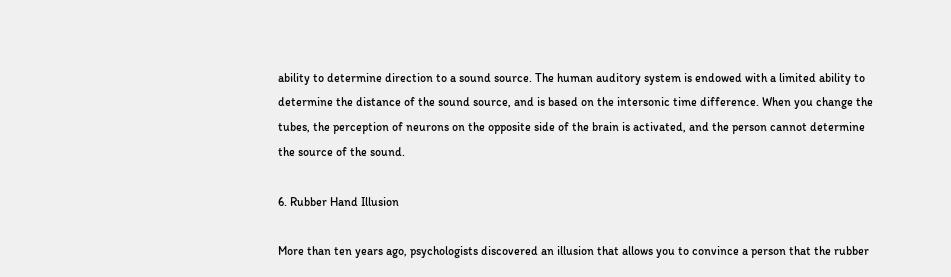ability to determine direction to a sound source. The human auditory system is endowed with a limited ability to determine the distance of the sound source, and is based on the intersonic time difference. When you change the tubes, the perception of neurons on the opposite side of the brain is activated, and the person cannot determine the source of the sound.

6. Rubber Hand Illusion

More than ten years ago, psychologists discovered an illusion that allows you to convince a person that the rubber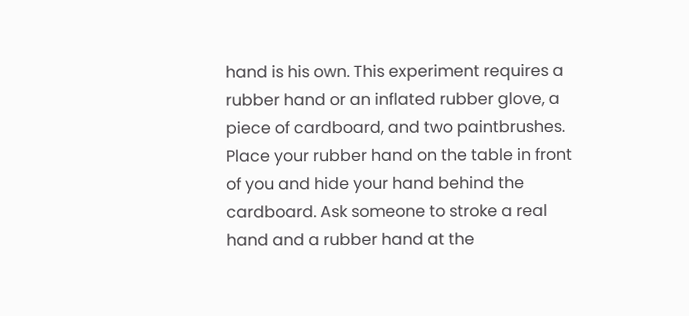hand is his own. This experiment requires a rubber hand or an inflated rubber glove, a piece of cardboard, and two paintbrushes. Place your rubber hand on the table in front of you and hide your hand behind the cardboard. Ask someone to stroke a real hand and a rubber hand at the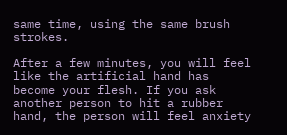same time, using the same brush strokes.

After a few minutes, you will feel like the artificial hand has become your flesh. If you ask another person to hit a rubber hand, the person will feel anxiety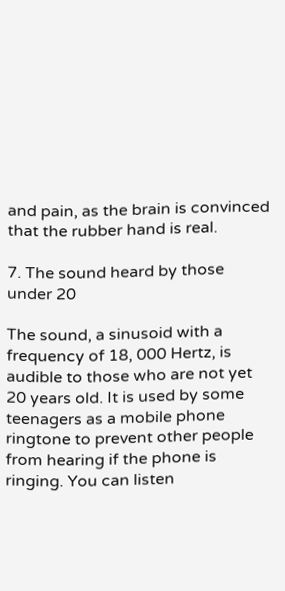and pain, as the brain is convinced that the rubber hand is real.

7. The sound heard by those under 20

The sound, a sinusoid with a frequency of 18, 000 Hertz, is audible to those who are not yet 20 years old. It is used by some teenagers as a mobile phone ringtone to prevent other people from hearing if the phone is ringing. You can listen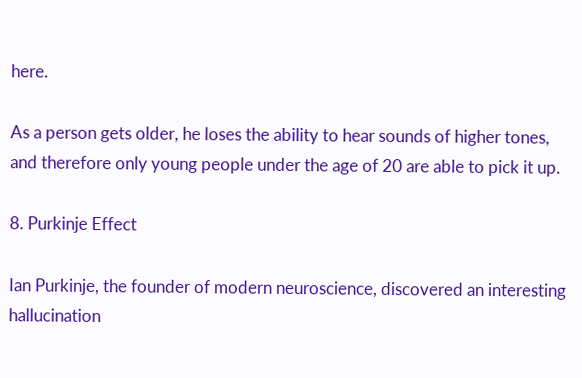here.

As a person gets older, he loses the ability to hear sounds of higher tones, and therefore only young people under the age of 20 are able to pick it up.

8. Purkinje Effect

Ian Purkinje, the founder of modern neuroscience, discovered an interesting hallucination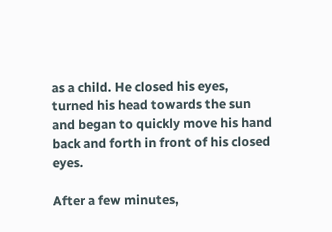as a child. He closed his eyes, turned his head towards the sun and began to quickly move his hand back and forth in front of his closed eyes.

After a few minutes,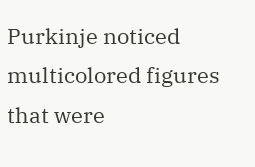Purkinje noticed multicolored figures that were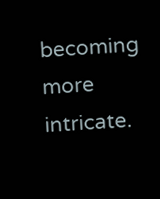becoming more intricate.